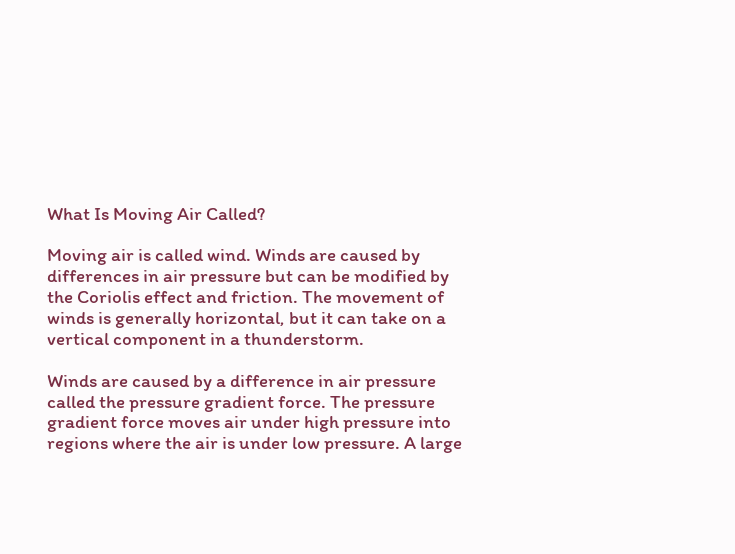What Is Moving Air Called?

Moving air is called wind. Winds are caused by differences in air pressure but can be modified by the Coriolis effect and friction. The movement of winds is generally horizontal, but it can take on a vertical component in a thunderstorm.

Winds are caused by a difference in air pressure called the pressure gradient force. The pressure gradient force moves air under high pressure into regions where the air is under low pressure. A large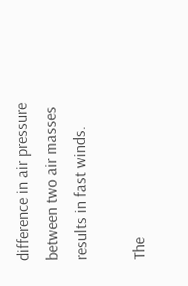difference in air pressure between two air masses results in fast winds.

The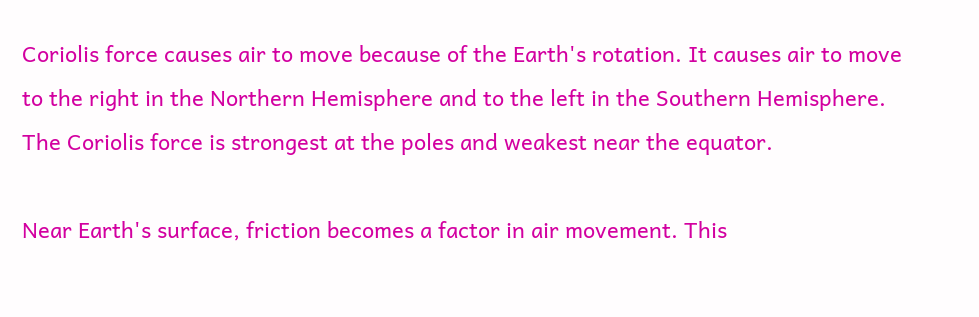Coriolis force causes air to move because of the Earth's rotation. It causes air to move to the right in the Northern Hemisphere and to the left in the Southern Hemisphere. The Coriolis force is strongest at the poles and weakest near the equator.

Near Earth's surface, friction becomes a factor in air movement. This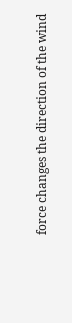force changes the direction of the wind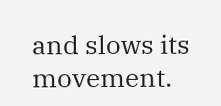and slows its movement.